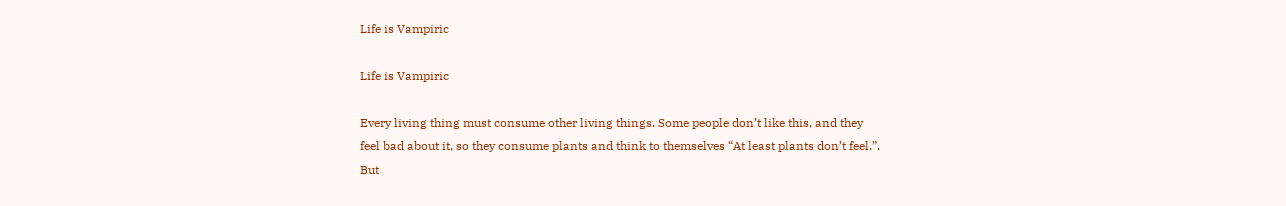Life is Vampiric

Life is Vampiric

Every living thing must consume other living things. Some people don’t like this, and they feel bad about it, so they consume plants and think to themselves “At least plants don’t feel.”. But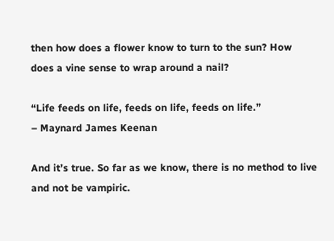then how does a flower know to turn to the sun? How does a vine sense to wrap around a nail?

“Life feeds on life, feeds on life, feeds on life.”
– Maynard James Keenan

And it’s true. So far as we know, there is no method to live and not be vampiric.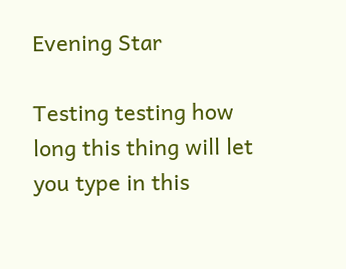Evening Star

Testing testing how long this thing will let you type in this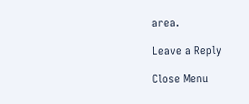area.

Leave a Reply

Close Menu